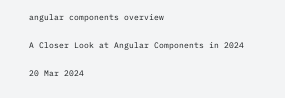angular components overview

A Closer Look at Angular Components in 2024

20 Mar 2024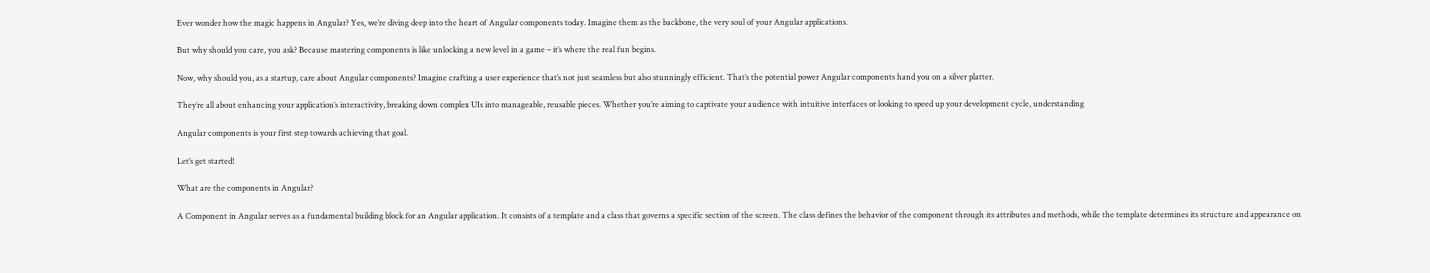Ever wonder how the magic happens in Angular? Yes, we’re diving deep into the heart of Angular components today. Imagine them as the backbone, the very soul of your Angular applications.

But why should you care, you ask? Because mastering components is like unlocking a new level in a game – it’s where the real fun begins.

Now, why should you, as a startup, care about Angular components? Imagine crafting a user experience that’s not just seamless but also stunningly efficient. That’s the potential power Angular components hand you on a silver platter.

They’re all about enhancing your application’s interactivity, breaking down complex UIs into manageable, reusable pieces. Whether you’re aiming to captivate your audience with intuitive interfaces or looking to speed up your development cycle, understanding

Angular components is your first step towards achieving that goal.

Let’s get started!

What are the components in Angular?

A Component in Angular serves as a fundamental building block for an Angular application. It consists of a template and a class that governs a specific section of the screen. The class defines the behavior of the component through its attributes and methods, while the template determines its structure and appearance on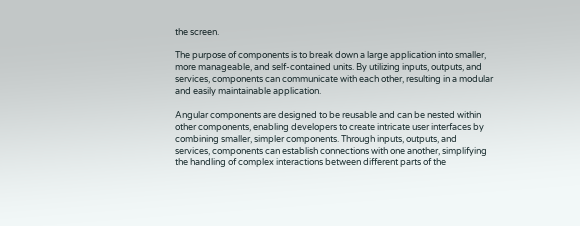the screen.

The purpose of components is to break down a large application into smaller, more manageable, and self-contained units. By utilizing inputs, outputs, and services, components can communicate with each other, resulting in a modular and easily maintainable application.

Angular components are designed to be reusable and can be nested within other components, enabling developers to create intricate user interfaces by combining smaller, simpler components. Through inputs, outputs, and services, components can establish connections with one another, simplifying the handling of complex interactions between different parts of the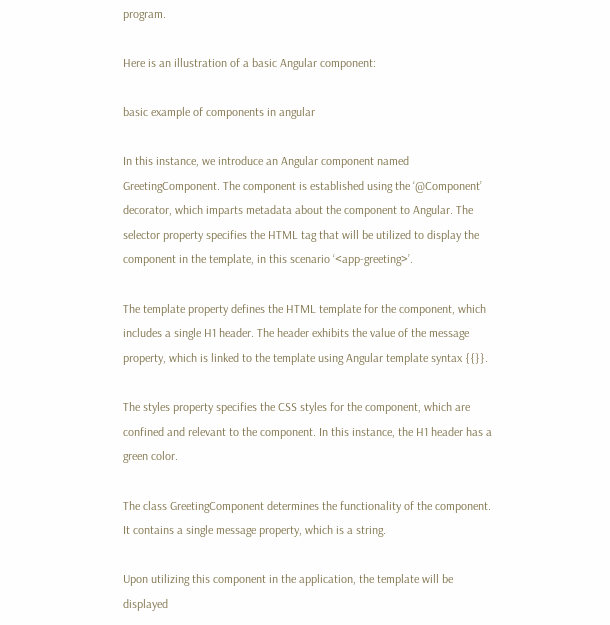program.

Here is an illustration of a basic Angular component:

basic example of components in angular

In this instance, we introduce an Angular component named GreetingComponent. The component is established using the ‘@Component’ decorator, which imparts metadata about the component to Angular. The selector property specifies the HTML tag that will be utilized to display the component in the template, in this scenario ‘<app-greeting>’.

The template property defines the HTML template for the component, which includes a single H1 header. The header exhibits the value of the message property, which is linked to the template using Angular template syntax {{}}.

The styles property specifies the CSS styles for the component, which are confined and relevant to the component. In this instance, the H1 header has a green color.

The class GreetingComponent determines the functionality of the component. It contains a single message property, which is a string.

Upon utilizing this component in the application, the template will be displayed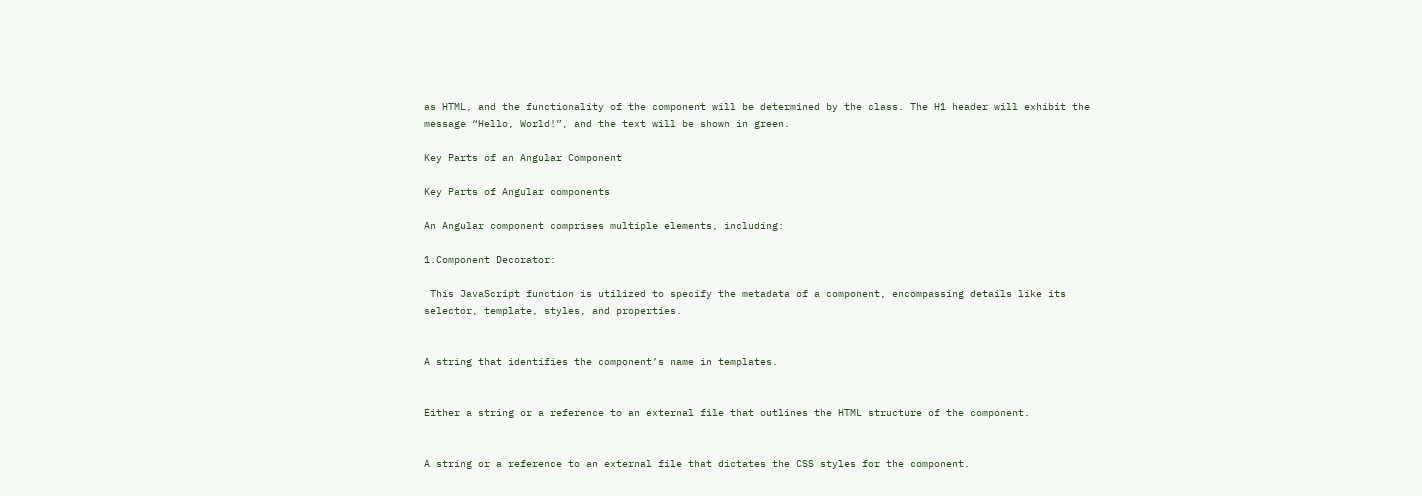as HTML, and the functionality of the component will be determined by the class. The H1 header will exhibit the message “Hello, World!”, and the text will be shown in green.

Key Parts of an Angular Component

Key Parts of Angular components

An Angular component comprises multiple elements, including:

1.Component Decorator:

 This JavaScript function is utilized to specify the metadata of a component, encompassing details like its selector, template, styles, and properties.


A string that identifies the component’s name in templates.


Either a string or a reference to an external file that outlines the HTML structure of the component.


A string or a reference to an external file that dictates the CSS styles for the component.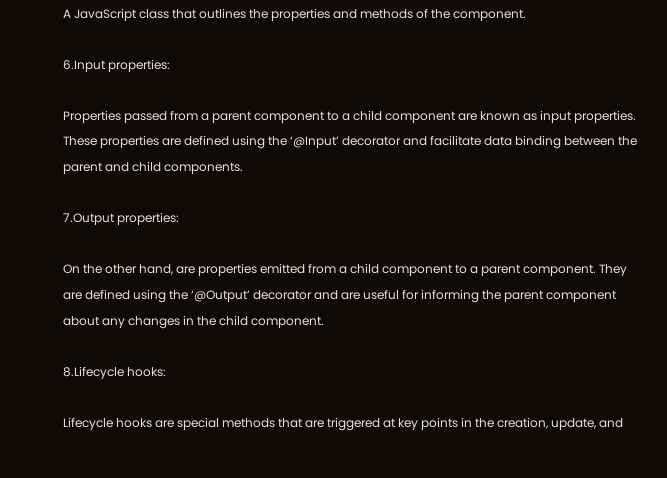A JavaScript class that outlines the properties and methods of the component.

6.Input properties:

Properties passed from a parent component to a child component are known as input properties. These properties are defined using the ‘@Input’ decorator and facilitate data binding between the parent and child components.

7.Output properties:

On the other hand, are properties emitted from a child component to a parent component. They are defined using the ‘@Output’ decorator and are useful for informing the parent component about any changes in the child component.

8.Lifecycle hooks:

Lifecycle hooks are special methods that are triggered at key points in the creation, update, and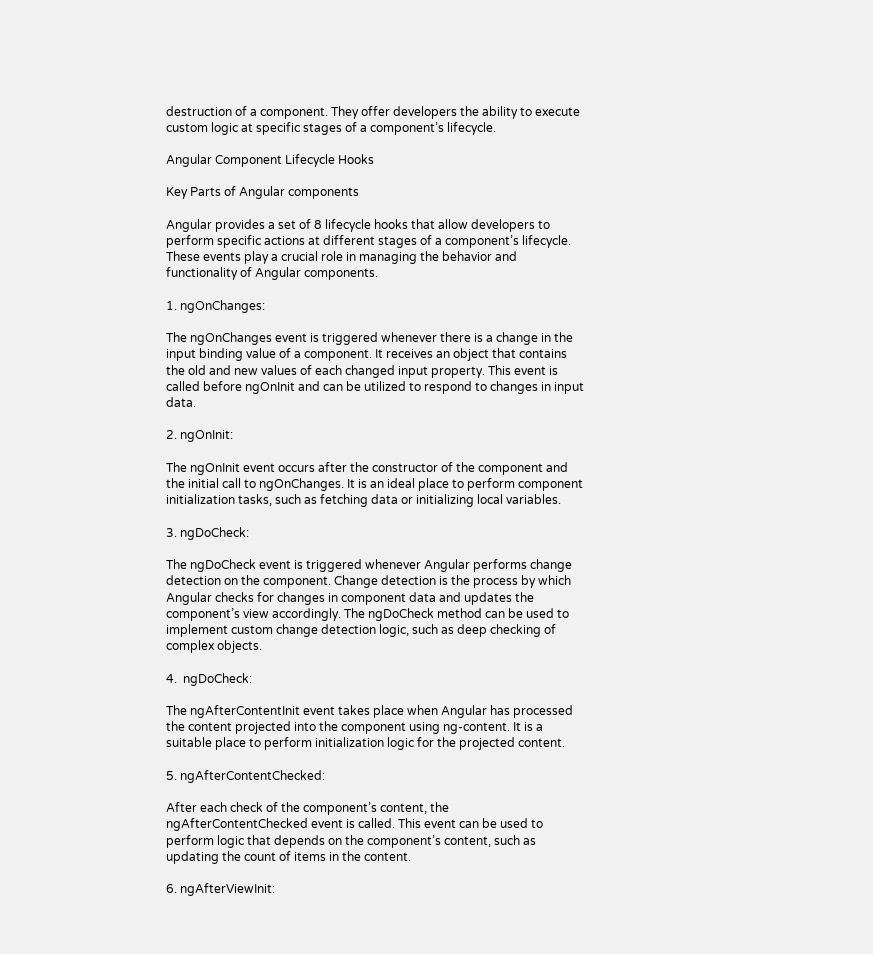destruction of a component. They offer developers the ability to execute custom logic at specific stages of a component’s lifecycle.

Angular Component Lifecycle Hooks

Key Parts of Angular components

Angular provides a set of 8 lifecycle hooks that allow developers to perform specific actions at different stages of a component’s lifecycle. These events play a crucial role in managing the behavior and functionality of Angular components.

1. ngOnChanges:

The ngOnChanges event is triggered whenever there is a change in the input binding value of a component. It receives an object that contains the old and new values of each changed input property. This event is called before ngOnInit and can be utilized to respond to changes in input data.

2. ngOnInit:

The ngOnInit event occurs after the constructor of the component and the initial call to ngOnChanges. It is an ideal place to perform component initialization tasks, such as fetching data or initializing local variables.

3. ngDoCheck:

The ngDoCheck event is triggered whenever Angular performs change detection on the component. Change detection is the process by which Angular checks for changes in component data and updates the component’s view accordingly. The ngDoCheck method can be used to implement custom change detection logic, such as deep checking of complex objects.

4.  ngDoCheck:

The ngAfterContentInit event takes place when Angular has processed the content projected into the component using ng-content. It is a suitable place to perform initialization logic for the projected content.

5. ngAfterContentChecked:

After each check of the component’s content, the ngAfterContentChecked event is called. This event can be used to perform logic that depends on the component’s content, such as updating the count of items in the content.

6. ngAfterViewInit: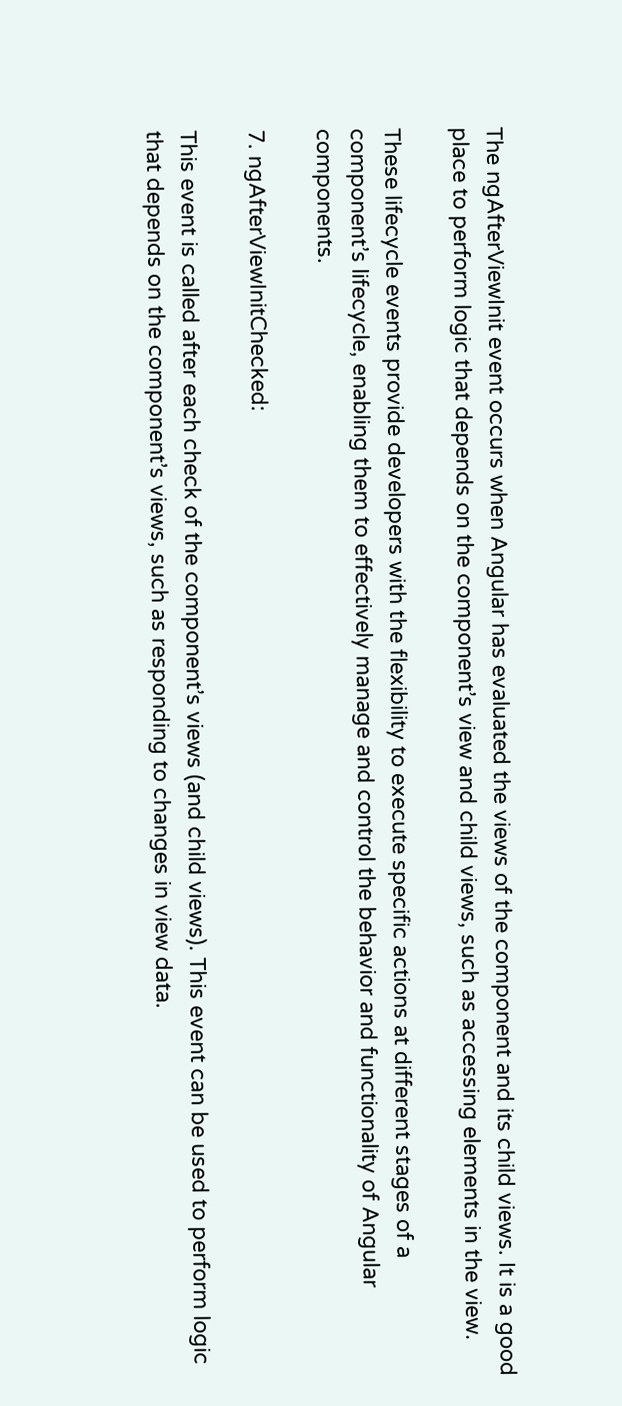The ngAfterViewInit event occurs when Angular has evaluated the views of the component and its child views. It is a good place to perform logic that depends on the component’s view and child views, such as accessing elements in the view.

These lifecycle events provide developers with the flexibility to execute specific actions at different stages of a component’s lifecycle, enabling them to effectively manage and control the behavior and functionality of Angular components.

7. ngAfterViewInitChecked:

This event is called after each check of the component’s views (and child views). This event can be used to perform logic that depends on the component’s views, such as responding to changes in view data.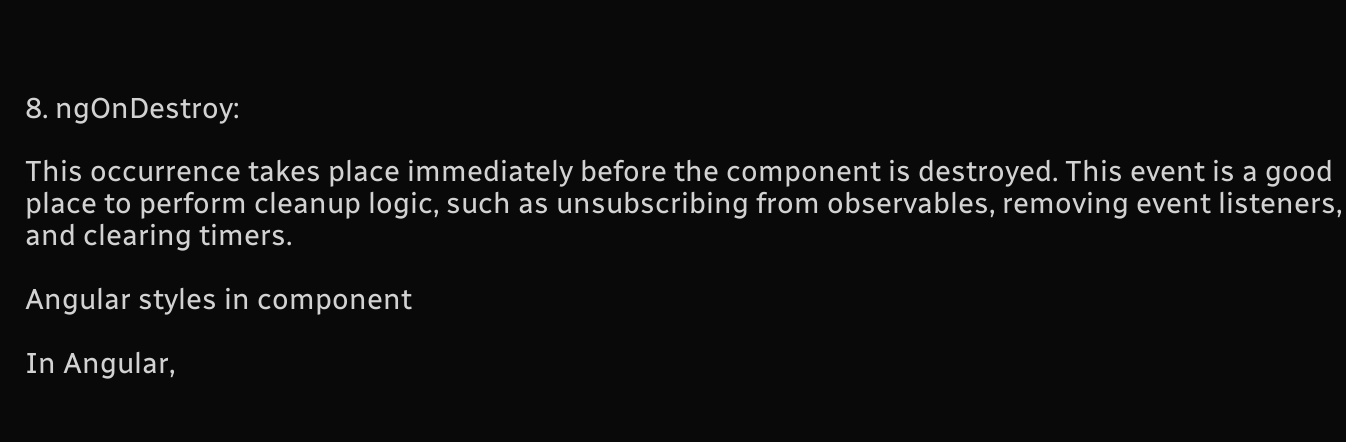8. ngOnDestroy:

This occurrence takes place immediately before the component is destroyed. This event is a good place to perform cleanup logic, such as unsubscribing from observables, removing event listeners, and clearing timers.

Angular styles in component

In Angular,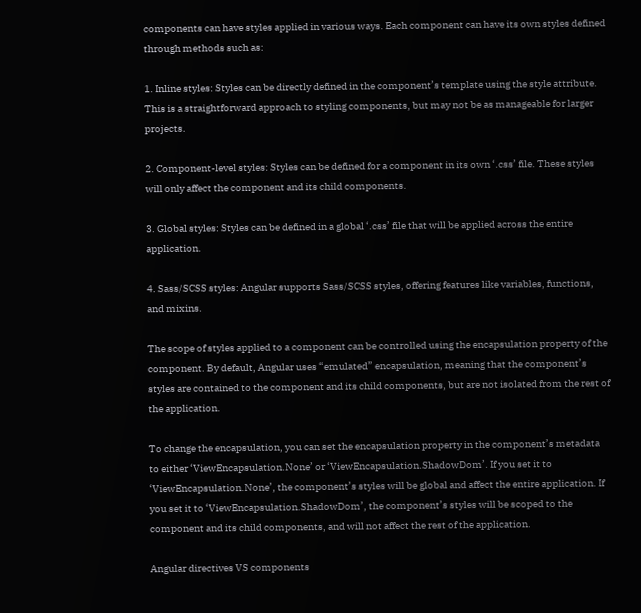components can have styles applied in various ways. Each component can have its own styles defined through methods such as:

1. Inline styles: Styles can be directly defined in the component’s template using the style attribute. This is a straightforward approach to styling components, but may not be as manageable for larger projects.

2. Component-level styles: Styles can be defined for a component in its own ‘.css’ file. These styles will only affect the component and its child components.

3. Global styles: Styles can be defined in a global ‘.css’ file that will be applied across the entire application.

4. Sass/SCSS styles: Angular supports Sass/SCSS styles, offering features like variables, functions, and mixins.

The scope of styles applied to a component can be controlled using the encapsulation property of the component. By default, Angular uses “emulated” encapsulation, meaning that the component’s styles are contained to the component and its child components, but are not isolated from the rest of the application.

To change the encapsulation, you can set the encapsulation property in the component’s metadata to either ‘ViewEncapsulation.None’ or ‘ViewEncapsulation.ShadowDom’. If you set it to ‘ViewEncapsulation.None’, the component’s styles will be global and affect the entire application. If you set it to ‘ViewEncapsulation.ShadowDom’, the component’s styles will be scoped to the component and its child components, and will not affect the rest of the application.

Angular directives VS components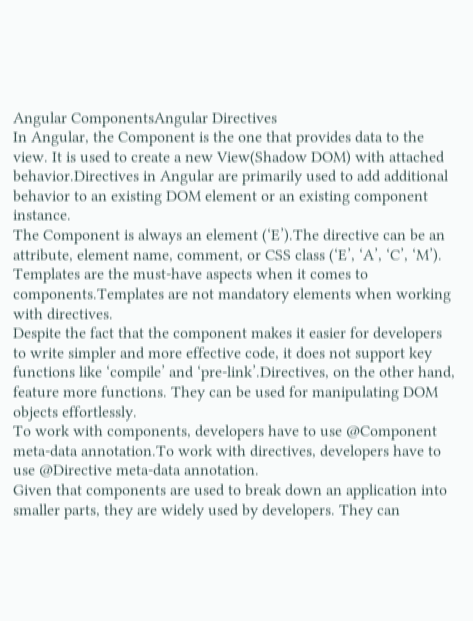Angular ComponentsAngular Directives
In Angular, the Component is the one that provides data to the view. It is used to create a new View(Shadow DOM) with attached behavior.Directives in Angular are primarily used to add additional behavior to an existing DOM element or an existing component instance.
The Component is always an element (‘E’).The directive can be an attribute, element name, comment, or CSS class (‘E’, ‘A’, ‘C’, ‘M’).
Templates are the must-have aspects when it comes to components.Templates are not mandatory elements when working with directives.
Despite the fact that the component makes it easier for developers to write simpler and more effective code, it does not support key functions like ‘compile’ and ‘pre-link’.Directives, on the other hand, feature more functions. They can be used for manipulating DOM objects effortlessly.
To work with components, developers have to use @Component meta-data annotation.To work with directives, developers have to use @Directive meta-data annotation.
Given that components are used to break down an application into smaller parts, they are widely used by developers. They can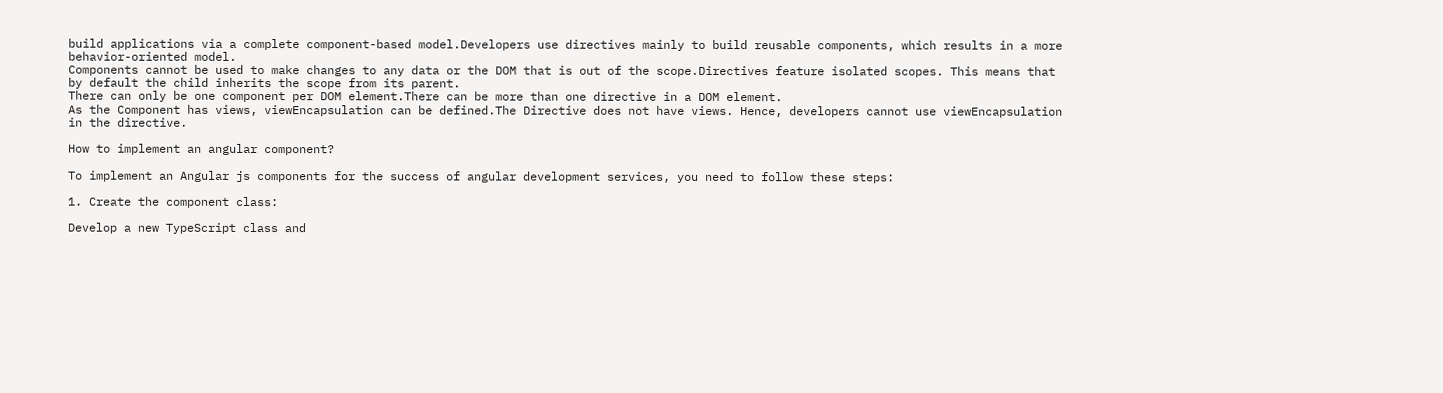build applications via a complete component-based model.Developers use directives mainly to build reusable components, which results in a more behavior-oriented model.
Components cannot be used to make changes to any data or the DOM that is out of the scope.Directives feature isolated scopes. This means that by default the child inherits the scope from its parent.
There can only be one component per DOM element.There can be more than one directive in a DOM element.
As the Component has views, viewEncapsulation can be defined.The Directive does not have views. Hence, developers cannot use viewEncapsulation in the directive.

How to implement an angular component?

To implement an Angular js components for the success of angular development services, you need to follow these steps:

1. Create the component class:

Develop a new TypeScript class and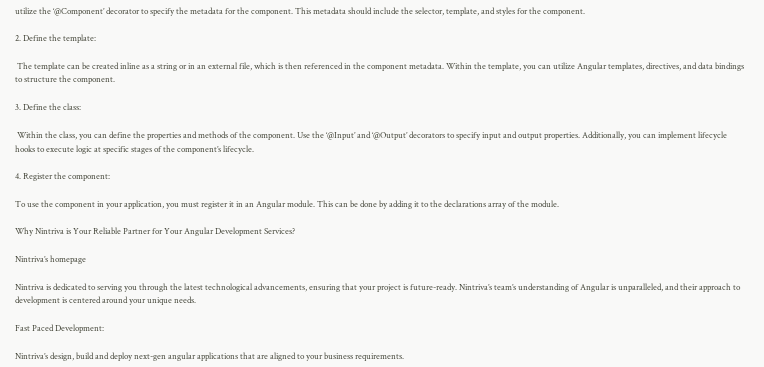utilize the ‘@Component’ decorator to specify the metadata for the component. This metadata should include the selector, template, and styles for the component.

2. Define the template:

 The template can be created inline as a string or in an external file, which is then referenced in the component metadata. Within the template, you can utilize Angular templates, directives, and data bindings to structure the component.

3. Define the class:

 Within the class, you can define the properties and methods of the component. Use the ‘@Input’ and ‘@Output’ decorators to specify input and output properties. Additionally, you can implement lifecycle hooks to execute logic at specific stages of the component’s lifecycle.

4. Register the component:

To use the component in your application, you must register it in an Angular module. This can be done by adding it to the declarations array of the module.

Why Nintriva is Your Reliable Partner for Your Angular Development Services?

Nintriva’s homepage

Nintriva is dedicated to serving you through the latest technological advancements, ensuring that your project is future-ready. Nintriva’s team’s understanding of Angular is unparalleled, and their approach to development is centered around your unique needs.

Fast Paced Development:

Nintriva’s design, build and deploy next-gen angular applications that are aligned to your business requirements.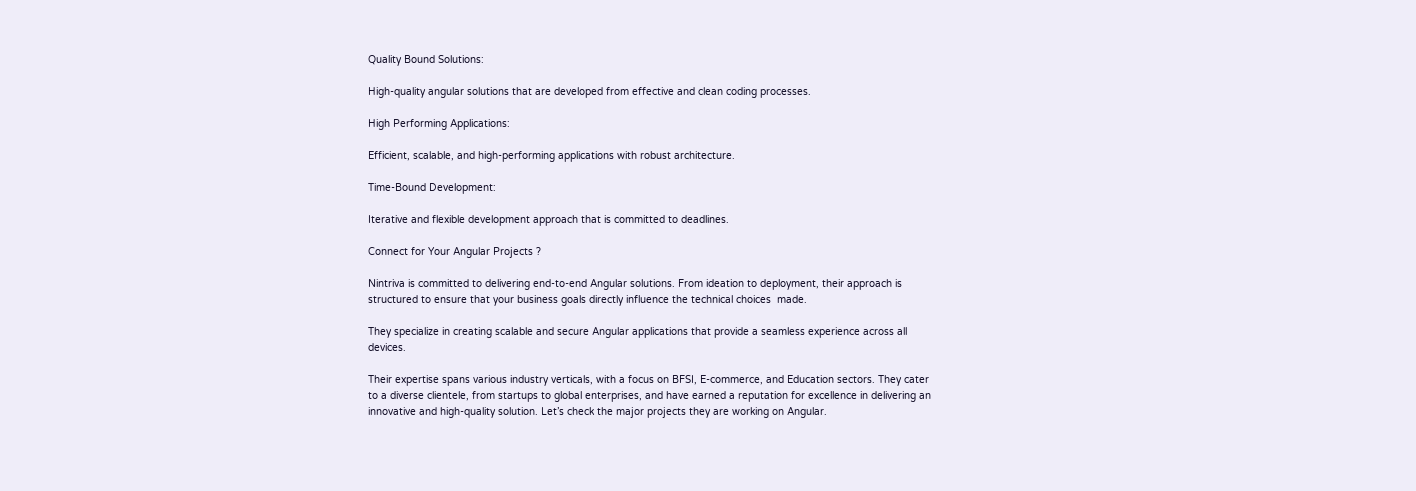Quality Bound Solutions:

High-quality angular solutions that are developed from effective and clean coding processes.

High Performing Applications:

Efficient, scalable, and high-performing applications with robust architecture.

Time-Bound Development:

Iterative and flexible development approach that is committed to deadlines.

Connect for Your Angular Projects ?

Nintriva is committed to delivering end-to-end Angular solutions. From ideation to deployment, their approach is structured to ensure that your business goals directly influence the technical choices  made.

They specialize in creating scalable and secure Angular applications that provide a seamless experience across all devices.

Their expertise spans various industry verticals, with a focus on BFSI, E-commerce, and Education sectors. They cater to a diverse clientele, from startups to global enterprises, and have earned a reputation for excellence in delivering an innovative and high-quality solution. Let’s check the major projects they are working on Angular.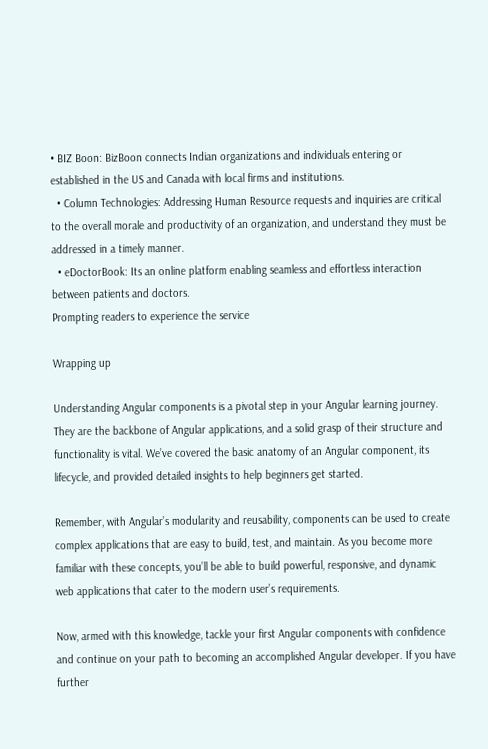• BIZ Boon: BizBoon connects Indian organizations and individuals entering or established in the US and Canada with local firms and institutions.
  • Column Technologies: Addressing Human Resource requests and inquiries are critical to the overall morale and productivity of an organization, and understand they must be addressed in a timely manner.
  • eDoctorBook: Its an online platform enabling seamless and effortless interaction between patients and doctors.
Prompting readers to experience the service

Wrapping up

Understanding Angular components is a pivotal step in your Angular learning journey. They are the backbone of Angular applications, and a solid grasp of their structure and functionality is vital. We’ve covered the basic anatomy of an Angular component, its lifecycle, and provided detailed insights to help beginners get started.

Remember, with Angular’s modularity and reusability, components can be used to create complex applications that are easy to build, test, and maintain. As you become more familiar with these concepts, you’ll be able to build powerful, responsive, and dynamic web applications that cater to the modern user’s requirements.

Now, armed with this knowledge, tackle your first Angular components with confidence and continue on your path to becoming an accomplished Angular developer. If you have further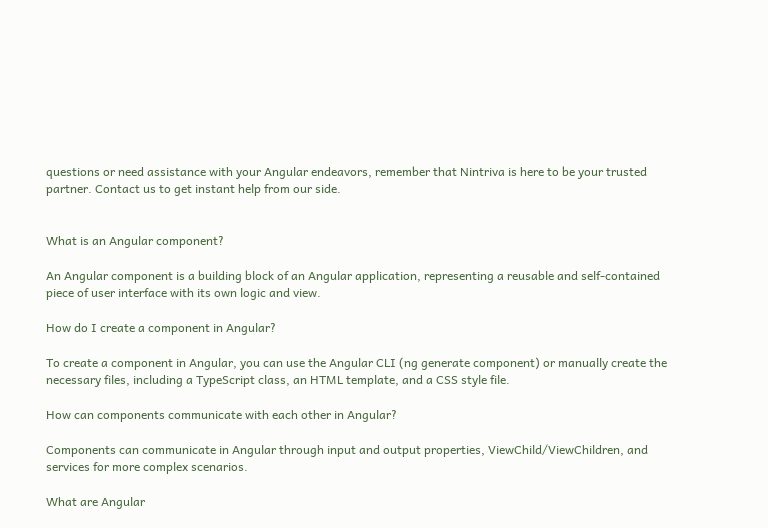questions or need assistance with your Angular endeavors, remember that Nintriva is here to be your trusted partner. Contact us to get instant help from our side.


What is an Angular component?

An Angular component is a building block of an Angular application, representing a reusable and self-contained piece of user interface with its own logic and view.

How do I create a component in Angular?

To create a component in Angular, you can use the Angular CLI (ng generate component) or manually create the necessary files, including a TypeScript class, an HTML template, and a CSS style file.

How can components communicate with each other in Angular?

Components can communicate in Angular through input and output properties, ViewChild/ViewChildren, and services for more complex scenarios.

What are Angular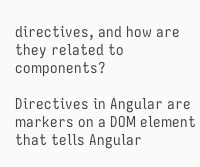directives, and how are they related to components?

Directives in Angular are markers on a DOM element that tells Angular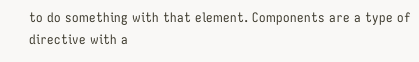to do something with that element. Components are a type of directive with a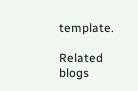template.

Related blogs